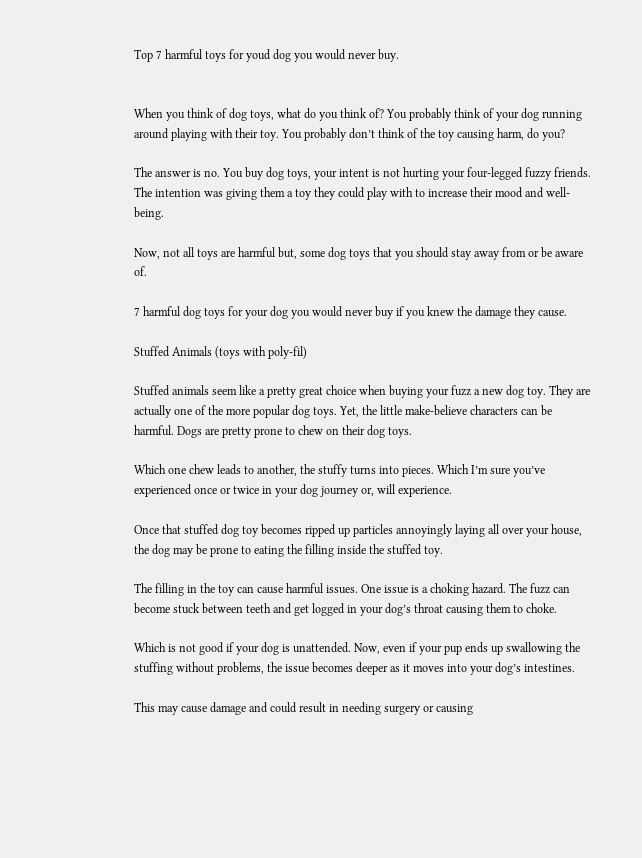Top 7 harmful toys for youd dog you would never buy.


When you think of dog toys, what do you think of? You probably think of your dog running around playing with their toy. You probably don’t think of the toy causing harm, do you?

The answer is no. You buy dog toys, your intent is not hurting your four-legged fuzzy friends. The intention was giving them a toy they could play with to increase their mood and well-being.

Now, not all toys are harmful but, some dog toys that you should stay away from or be aware of.

7 harmful dog toys for your dog you would never buy if you knew the damage they cause.

Stuffed Animals (toys with poly-fil)

Stuffed animals seem like a pretty great choice when buying your fuzz a new dog toy. They are actually one of the more popular dog toys. Yet, the little make-believe characters can be harmful. Dogs are pretty prone to chew on their dog toys.

Which one chew leads to another, the stuffy turns into pieces. Which I’m sure you’ve experienced once or twice in your dog journey or, will experience.

Once that stuffed dog toy becomes ripped up particles annoyingly laying all over your house, the dog may be prone to eating the filling inside the stuffed toy.

The filling in the toy can cause harmful issues. One issue is a choking hazard. The fuzz can become stuck between teeth and get logged in your dog’s throat causing them to choke.

Which is not good if your dog is unattended. Now, even if your pup ends up swallowing the stuffing without problems, the issue becomes deeper as it moves into your dog’s intestines.

This may cause damage and could result in needing surgery or causing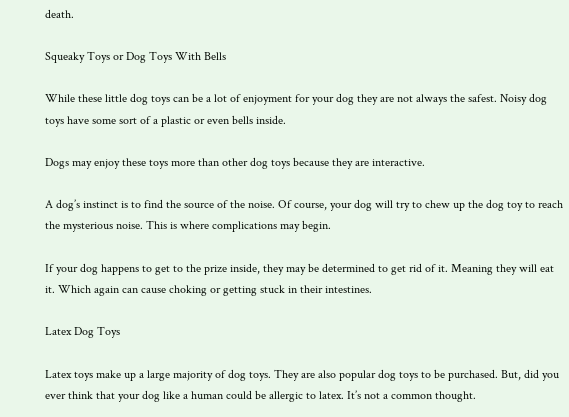death.

Squeaky Toys or Dog Toys With Bells

While these little dog toys can be a lot of enjoyment for your dog they are not always the safest. Noisy dog toys have some sort of a plastic or even bells inside.

Dogs may enjoy these toys more than other dog toys because they are interactive.

A dog’s instinct is to find the source of the noise. Of course, your dog will try to chew up the dog toy to reach the mysterious noise. This is where complications may begin.

If your dog happens to get to the prize inside, they may be determined to get rid of it. Meaning they will eat it. Which again can cause choking or getting stuck in their intestines.

Latex Dog Toys

Latex toys make up a large majority of dog toys. They are also popular dog toys to be purchased. But, did you ever think that your dog like a human could be allergic to latex. It’s not a common thought.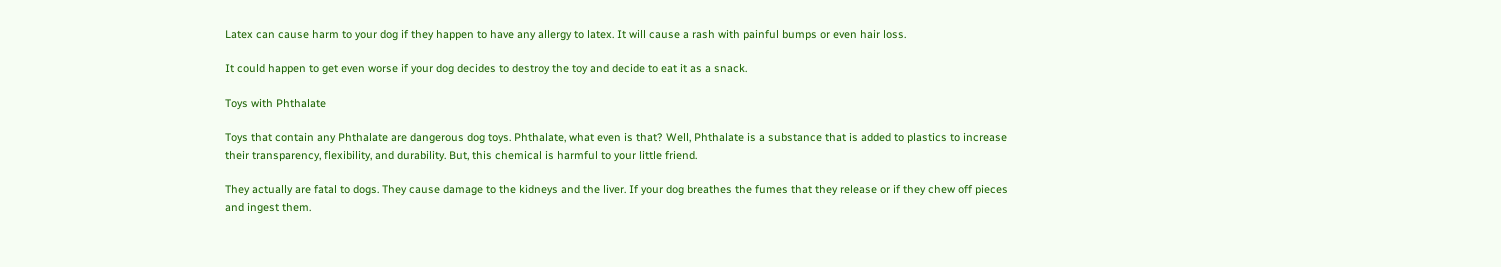Latex can cause harm to your dog if they happen to have any allergy to latex. It will cause a rash with painful bumps or even hair loss.

It could happen to get even worse if your dog decides to destroy the toy and decide to eat it as a snack.

Toys with Phthalate

Toys that contain any Phthalate are dangerous dog toys. Phthalate, what even is that? Well, Phthalate is a substance that is added to plastics to increase their transparency, flexibility, and durability. But, this chemical is harmful to your little friend.

They actually are fatal to dogs. They cause damage to the kidneys and the liver. If your dog breathes the fumes that they release or if they chew off pieces and ingest them.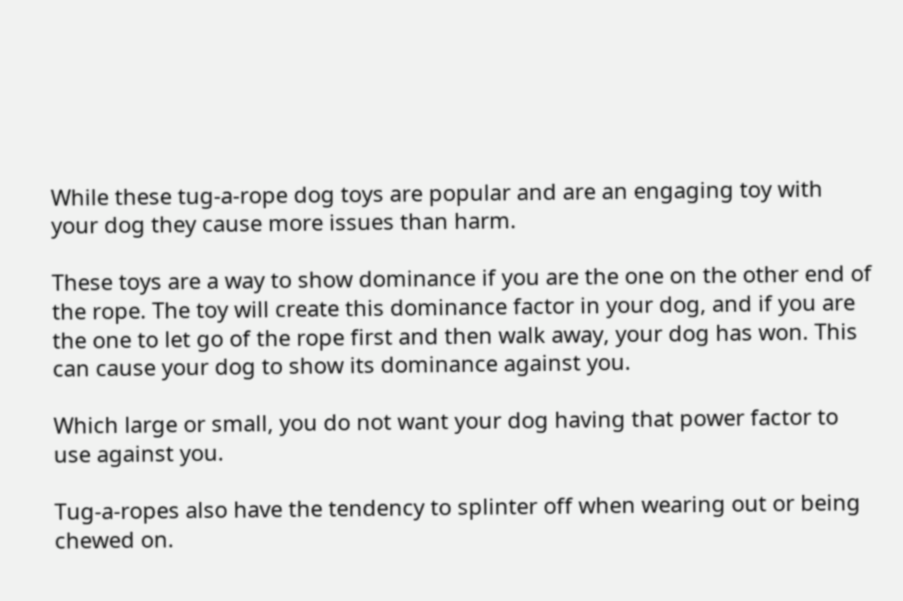While these tug-a-rope dog toys are popular and are an engaging toy with your dog they cause more issues than harm.

These toys are a way to show dominance if you are the one on the other end of the rope. The toy will create this dominance factor in your dog, and if you are the one to let go of the rope first and then walk away, your dog has won. This can cause your dog to show its dominance against you.

Which large or small, you do not want your dog having that power factor to use against you.

Tug-a-ropes also have the tendency to splinter off when wearing out or being chewed on.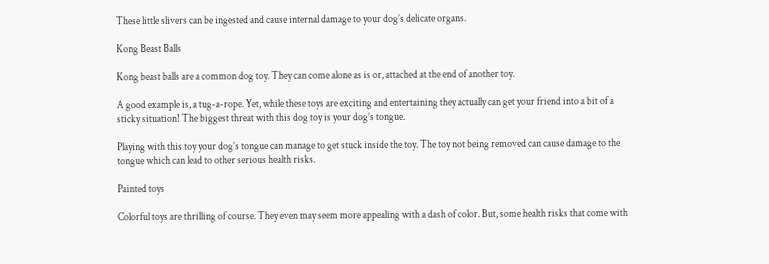These little slivers can be ingested and cause internal damage to your dog’s delicate organs.

Kong Beast Balls

Kong beast balls are a common dog toy. They can come alone as is or, attached at the end of another toy.

A good example is, a tug-a-rope. Yet, while these toys are exciting and entertaining they actually can get your friend into a bit of a sticky situation! The biggest threat with this dog toy is your dog’s tongue.

Playing with this toy your dog’s tongue can manage to get stuck inside the toy. The toy not being removed can cause damage to the tongue which can lead to other serious health risks.

Painted toys

Colorful toys are thrilling of course. They even may seem more appealing with a dash of color. But, some health risks that come with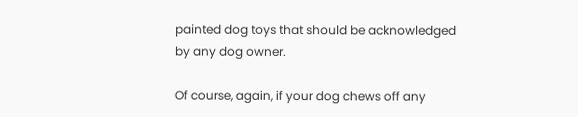painted dog toys that should be acknowledged by any dog owner.

Of course, again, if your dog chews off any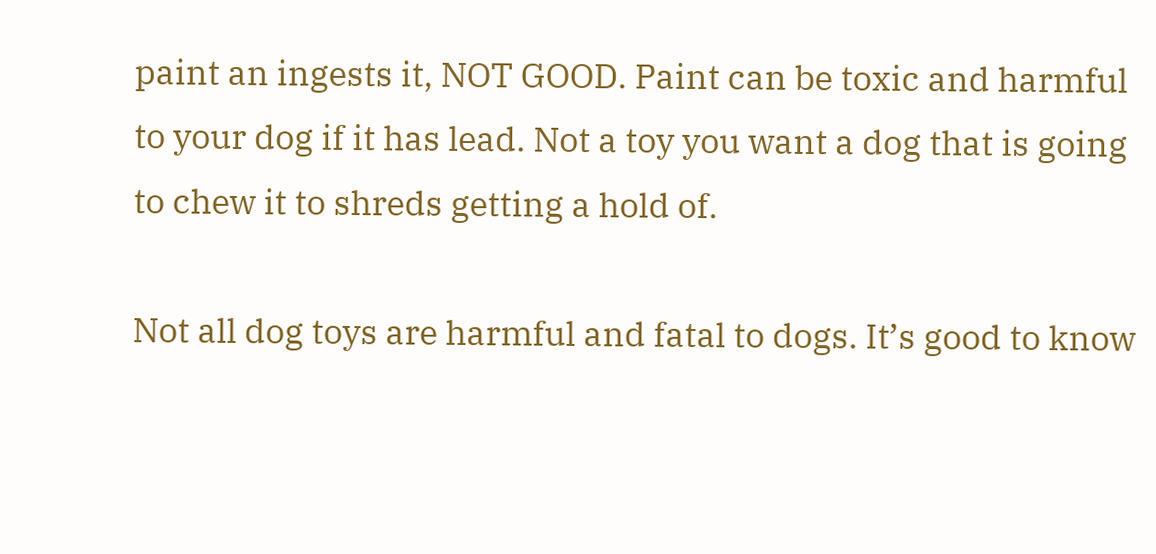paint an ingests it, NOT GOOD. Paint can be toxic and harmful to your dog if it has lead. Not a toy you want a dog that is going to chew it to shreds getting a hold of.

Not all dog toys are harmful and fatal to dogs. It’s good to know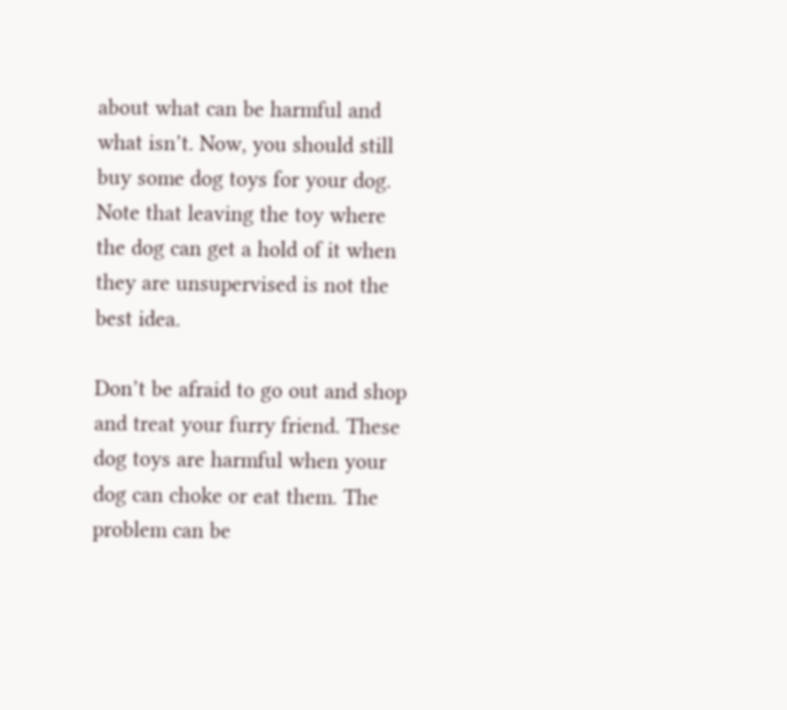about what can be harmful and what isn’t. Now, you should still buy some dog toys for your dog. Note that leaving the toy where the dog can get a hold of it when they are unsupervised is not the best idea.

Don’t be afraid to go out and shop and treat your furry friend. These dog toys are harmful when your dog can choke or eat them. The problem can be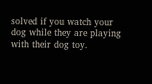solved if you watch your dog while they are playing with their dog toy.